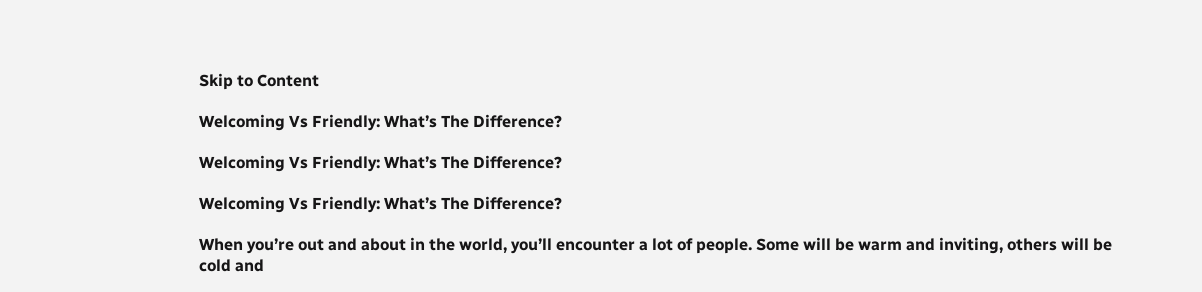Skip to Content

Welcoming Vs Friendly: What’s The Difference?

Welcoming Vs Friendly: What’s The Difference?

Welcoming Vs Friendly: What’s The Difference?

When you’re out and about in the world, you’ll encounter a lot of people. Some will be warm and inviting, others will be cold and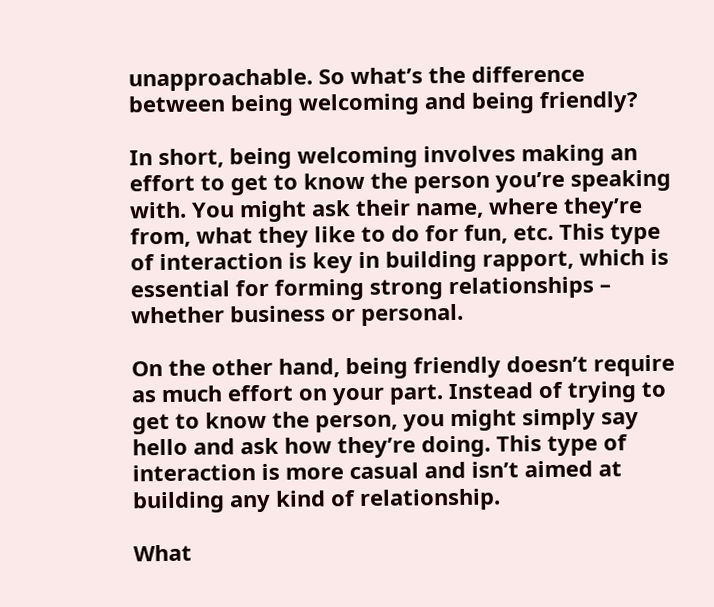unapproachable. So what’s the difference between being welcoming and being friendly?

In short, being welcoming involves making an effort to get to know the person you’re speaking with. You might ask their name, where they’re from, what they like to do for fun, etc. This type of interaction is key in building rapport, which is essential for forming strong relationships – whether business or personal.

On the other hand, being friendly doesn’t require as much effort on your part. Instead of trying to get to know the person, you might simply say hello and ask how they’re doing. This type of interaction is more casual and isn’t aimed at building any kind of relationship.

What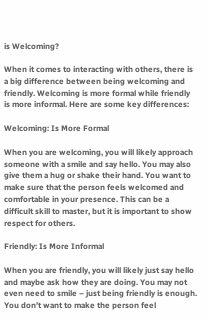is Welcoming?

When it comes to interacting with others, there is a big difference between being welcoming and friendly. Welcoming is more formal while friendly is more informal. Here are some key differences:

Welcoming: Is More Formal

When you are welcoming, you will likely approach someone with a smile and say hello. You may also give them a hug or shake their hand. You want to make sure that the person feels welcomed and comfortable in your presence. This can be a difficult skill to master, but it is important to show respect for others.

Friendly: Is More Informal

When you are friendly, you will likely just say hello and maybe ask how they are doing. You may not even need to smile – just being friendly is enough. You don’t want to make the person feel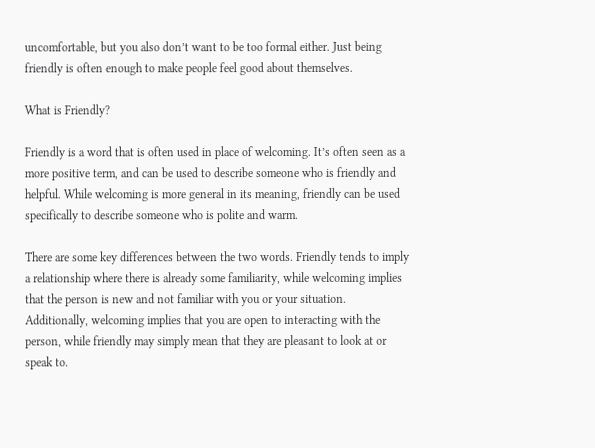uncomfortable, but you also don’t want to be too formal either. Just being friendly is often enough to make people feel good about themselves.

What is Friendly?

Friendly is a word that is often used in place of welcoming. It’s often seen as a more positive term, and can be used to describe someone who is friendly and helpful. While welcoming is more general in its meaning, friendly can be used specifically to describe someone who is polite and warm.

There are some key differences between the two words. Friendly tends to imply a relationship where there is already some familiarity, while welcoming implies that the person is new and not familiar with you or your situation. Additionally, welcoming implies that you are open to interacting with the person, while friendly may simply mean that they are pleasant to look at or speak to.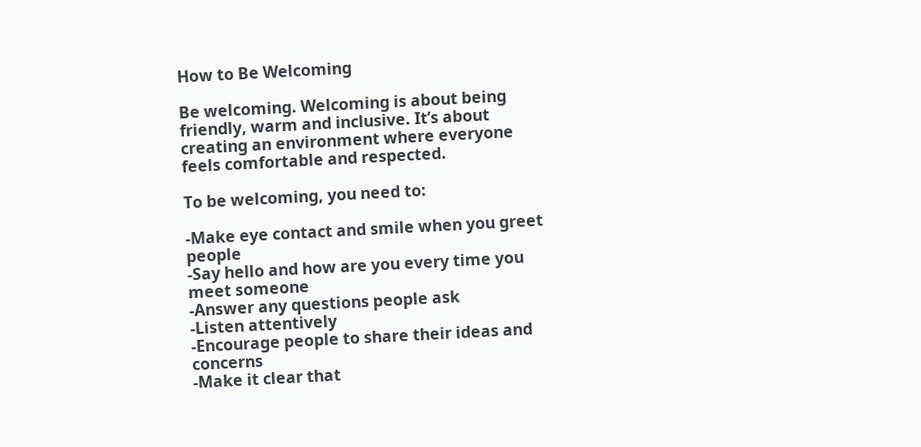How to Be Welcoming

Be welcoming. Welcoming is about being friendly, warm and inclusive. It’s about creating an environment where everyone feels comfortable and respected.

To be welcoming, you need to:

-Make eye contact and smile when you greet people
-Say hello and how are you every time you meet someone
-Answer any questions people ask
-Listen attentively
-Encourage people to share their ideas and concerns
-Make it clear that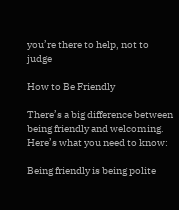you’re there to help, not to judge

How to Be Friendly

There’s a big difference between being friendly and welcoming. Here’s what you need to know:

Being friendly is being polite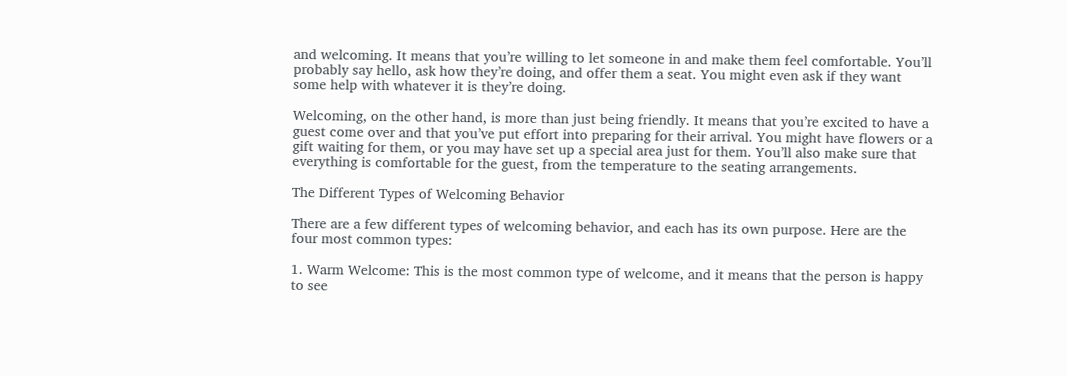and welcoming. It means that you’re willing to let someone in and make them feel comfortable. You’ll probably say hello, ask how they’re doing, and offer them a seat. You might even ask if they want some help with whatever it is they’re doing.

Welcoming, on the other hand, is more than just being friendly. It means that you’re excited to have a guest come over and that you’ve put effort into preparing for their arrival. You might have flowers or a gift waiting for them, or you may have set up a special area just for them. You’ll also make sure that everything is comfortable for the guest, from the temperature to the seating arrangements.

The Different Types of Welcoming Behavior

There are a few different types of welcoming behavior, and each has its own purpose. Here are the four most common types:

1. Warm Welcome: This is the most common type of welcome, and it means that the person is happy to see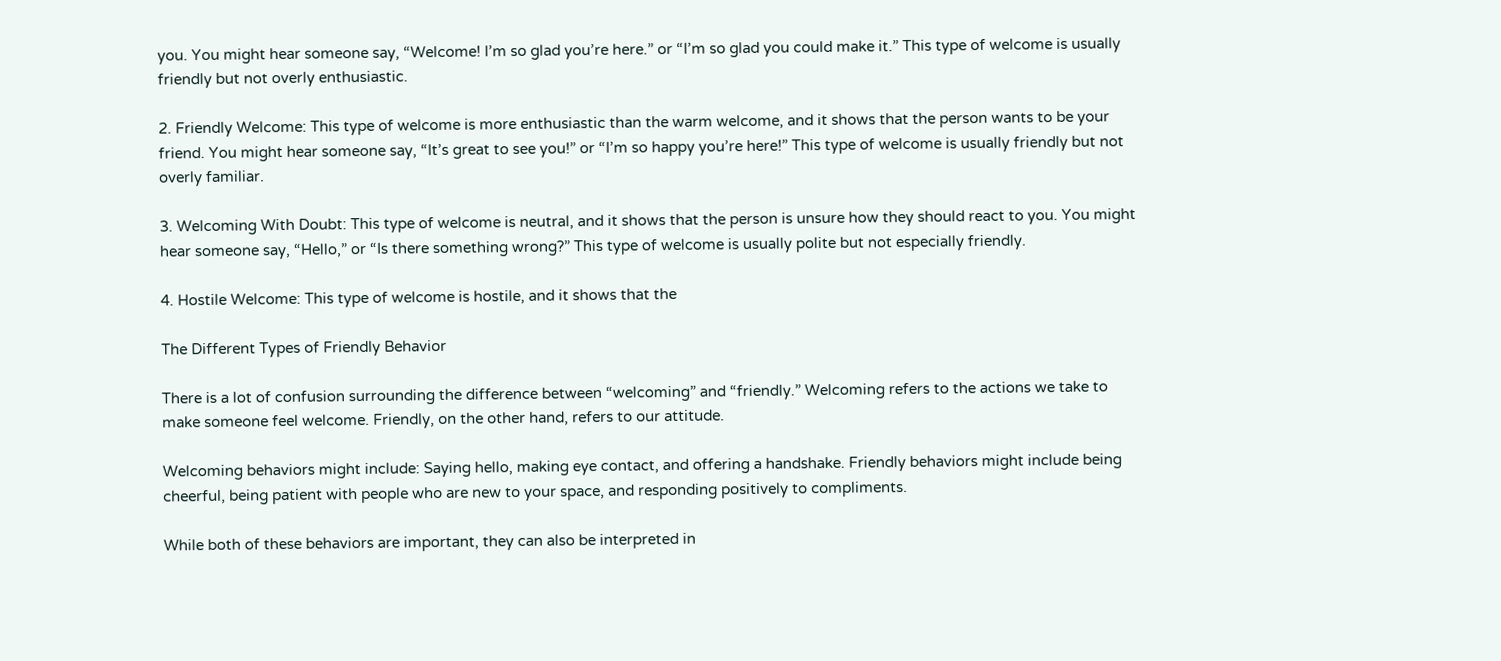you. You might hear someone say, “Welcome! I’m so glad you’re here.” or “I’m so glad you could make it.” This type of welcome is usually friendly but not overly enthusiastic.

2. Friendly Welcome: This type of welcome is more enthusiastic than the warm welcome, and it shows that the person wants to be your friend. You might hear someone say, “It’s great to see you!” or “I’m so happy you’re here!” This type of welcome is usually friendly but not overly familiar.

3. Welcoming With Doubt: This type of welcome is neutral, and it shows that the person is unsure how they should react to you. You might hear someone say, “Hello,” or “Is there something wrong?” This type of welcome is usually polite but not especially friendly.

4. Hostile Welcome: This type of welcome is hostile, and it shows that the

The Different Types of Friendly Behavior

There is a lot of confusion surrounding the difference between “welcoming” and “friendly.” Welcoming refers to the actions we take to make someone feel welcome. Friendly, on the other hand, refers to our attitude.

Welcoming behaviors might include: Saying hello, making eye contact, and offering a handshake. Friendly behaviors might include being cheerful, being patient with people who are new to your space, and responding positively to compliments.

While both of these behaviors are important, they can also be interpreted in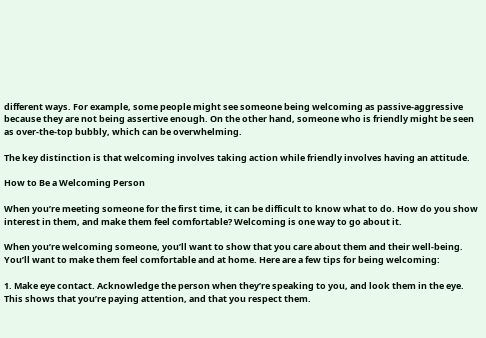different ways. For example, some people might see someone being welcoming as passive-aggressive because they are not being assertive enough. On the other hand, someone who is friendly might be seen as over-the-top bubbly, which can be overwhelming.

The key distinction is that welcoming involves taking action while friendly involves having an attitude.

How to Be a Welcoming Person

When you’re meeting someone for the first time, it can be difficult to know what to do. How do you show interest in them, and make them feel comfortable? Welcoming is one way to go about it.

When you’re welcoming someone, you’ll want to show that you care about them and their well-being. You’ll want to make them feel comfortable and at home. Here are a few tips for being welcoming:

1. Make eye contact. Acknowledge the person when they’re speaking to you, and look them in the eye. This shows that you’re paying attention, and that you respect them.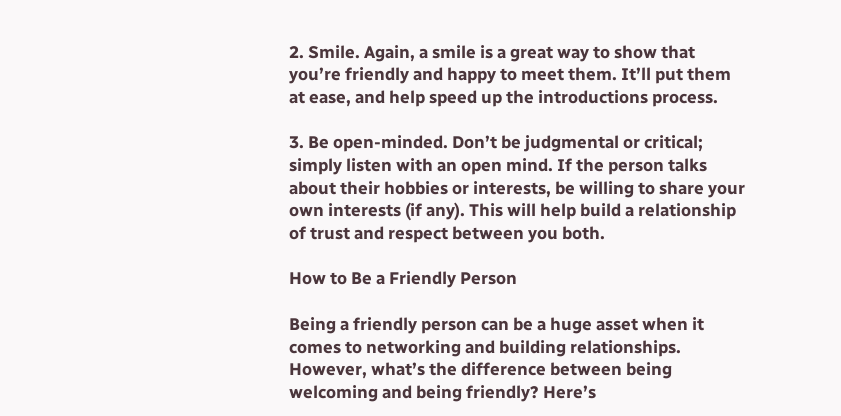2. Smile. Again, a smile is a great way to show that you’re friendly and happy to meet them. It’ll put them at ease, and help speed up the introductions process.

3. Be open-minded. Don’t be judgmental or critical; simply listen with an open mind. If the person talks about their hobbies or interests, be willing to share your own interests (if any). This will help build a relationship of trust and respect between you both.

How to Be a Friendly Person

Being a friendly person can be a huge asset when it comes to networking and building relationships. However, what’s the difference between being welcoming and being friendly? Here’s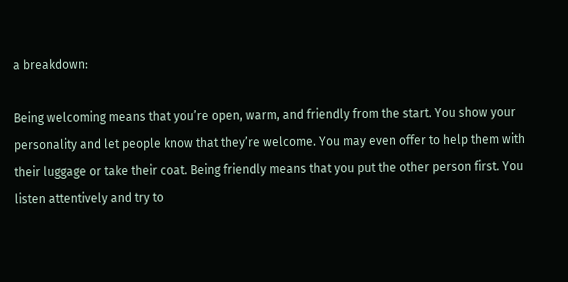a breakdown:

Being welcoming means that you’re open, warm, and friendly from the start. You show your personality and let people know that they’re welcome. You may even offer to help them with their luggage or take their coat. Being friendly means that you put the other person first. You listen attentively and try to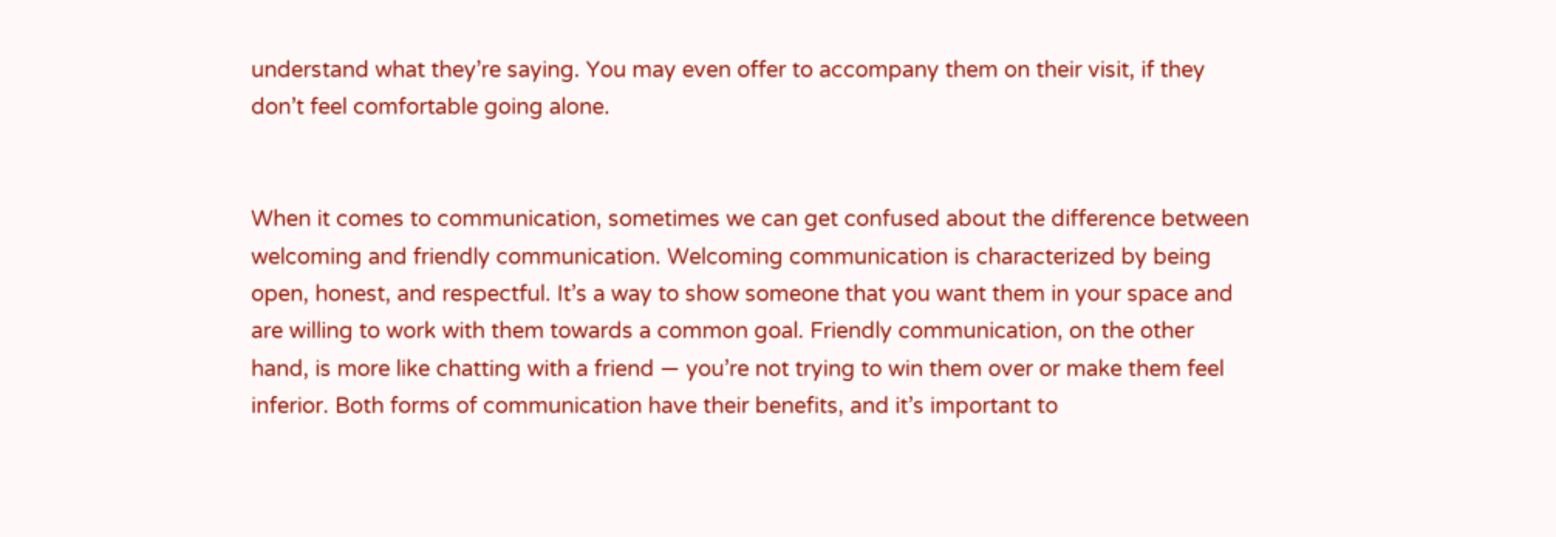understand what they’re saying. You may even offer to accompany them on their visit, if they don’t feel comfortable going alone.


When it comes to communication, sometimes we can get confused about the difference between welcoming and friendly communication. Welcoming communication is characterized by being open, honest, and respectful. It’s a way to show someone that you want them in your space and are willing to work with them towards a common goal. Friendly communication, on the other hand, is more like chatting with a friend — you’re not trying to win them over or make them feel inferior. Both forms of communication have their benefits, and it’s important to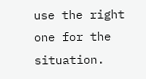use the right one for the situation.